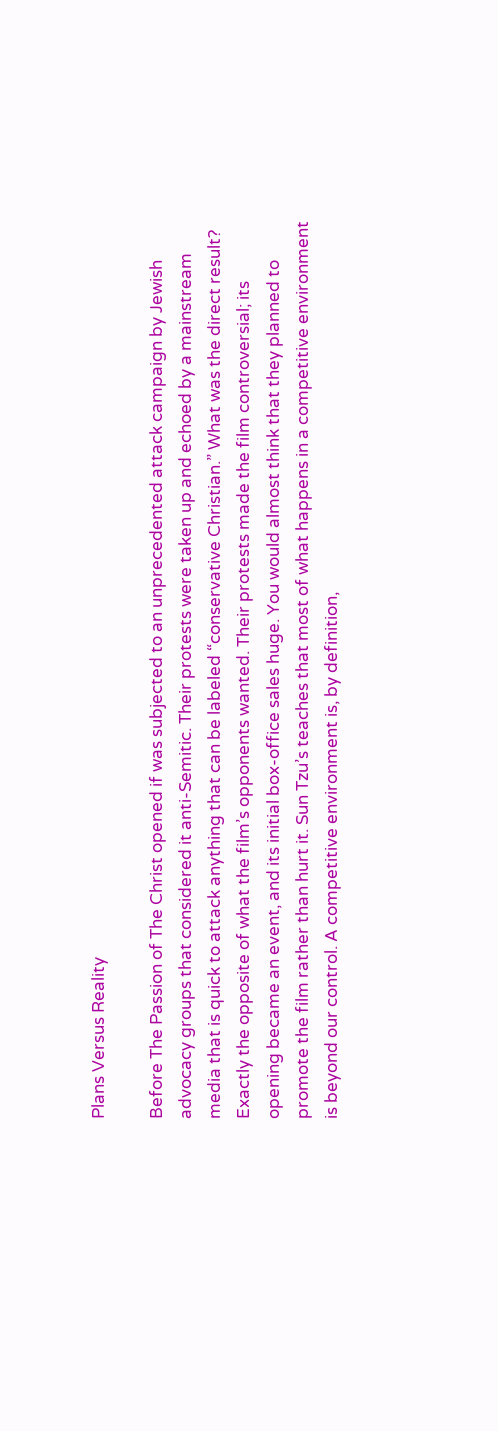Plans Versus Reality

Before The Passion of The Christ opened if was subjected to an unprecedented attack campaign by Jewish advocacy groups that considered it anti-Semitic. Their protests were taken up and echoed by a mainstream media that is quick to attack anything that can be labeled “conservative Christian.” What was the direct result? Exactly the opposite of what the film’s opponents wanted. Their protests made the film controversial; its opening became an event, and its initial box-office sales huge. You would almost think that they planned to promote the film rather than hurt it. Sun Tzu’s teaches that most of what happens in a competitive environment is beyond our control. A competitive environment is, by definition,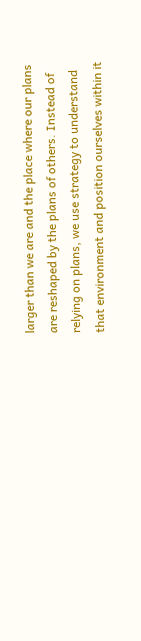larger than we are and the place where our plans are reshaped by the plans of others. Instead of relying on plans, we use strategy to understand that environment and position ourselves within it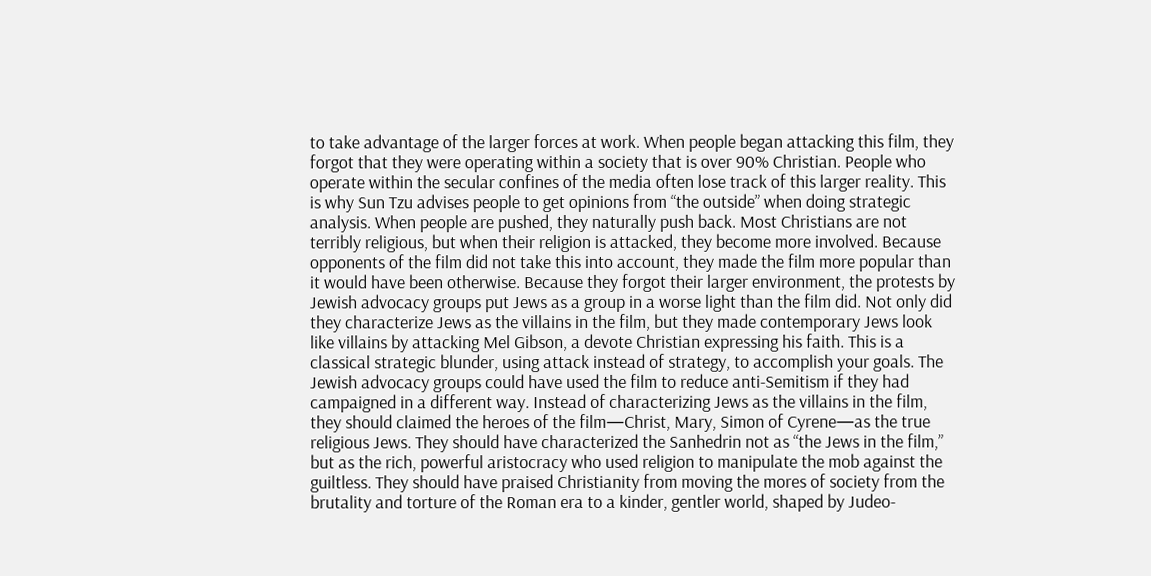to take advantage of the larger forces at work. When people began attacking this film, they forgot that they were operating within a society that is over 90% Christian. People who operate within the secular confines of the media often lose track of this larger reality. This is why Sun Tzu advises people to get opinions from “the outside” when doing strategic analysis. When people are pushed, they naturally push back. Most Christians are not terribly religious, but when their religion is attacked, they become more involved. Because opponents of the film did not take this into account, they made the film more popular than it would have been otherwise. Because they forgot their larger environment, the protests by Jewish advocacy groups put Jews as a group in a worse light than the film did. Not only did they characterize Jews as the villains in the film, but they made contemporary Jews look like villains by attacking Mel Gibson, a devote Christian expressing his faith. This is a classical strategic blunder, using attack instead of strategy, to accomplish your goals. The Jewish advocacy groups could have used the film to reduce anti-Semitism if they had campaigned in a different way. Instead of characterizing Jews as the villains in the film, they should claimed the heroes of the film—Christ, Mary, Simon of Cyrene—as the true religious Jews. They should have characterized the Sanhedrin not as “the Jews in the film,” but as the rich, powerful aristocracy who used religion to manipulate the mob against the guiltless. They should have praised Christianity from moving the mores of society from the brutality and torture of the Roman era to a kinder, gentler world, shaped by Judeo-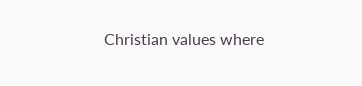Christian values where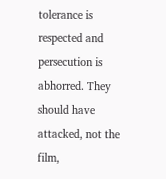tolerance is respected and persecution is abhorred. They should have attacked, not the film,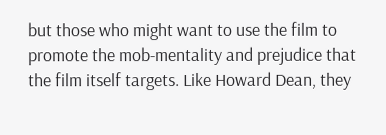but those who might want to use the film to promote the mob-mentality and prejudice that the film itself targets. Like Howard Dean, they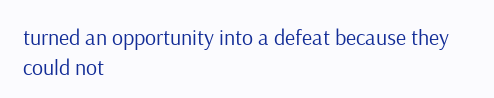turned an opportunity into a defeat because they could not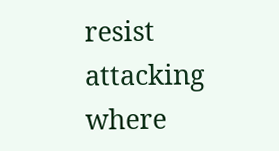resist attacking where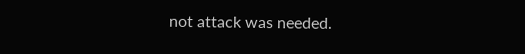not attack was needed.